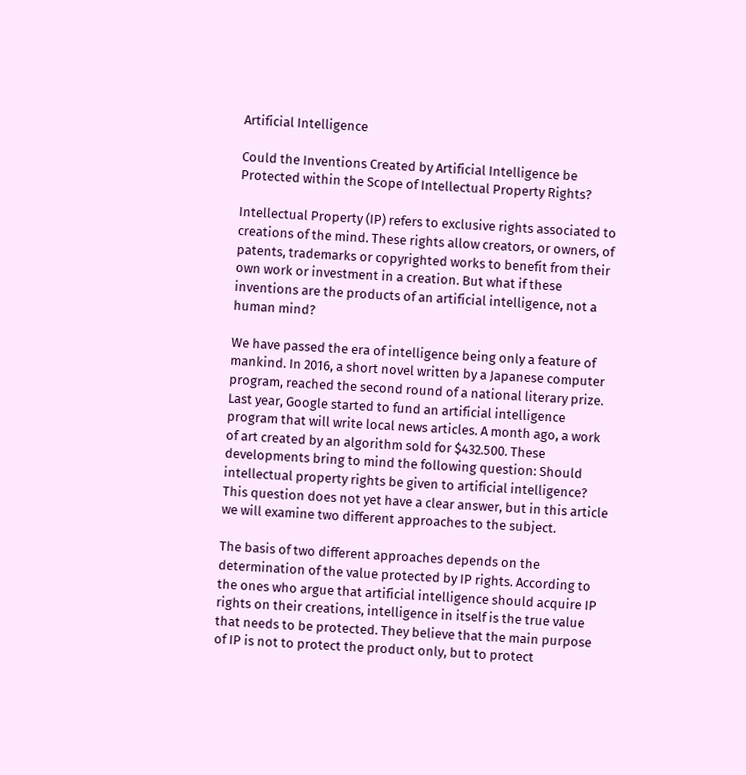Artificial Intelligence

Could the Inventions Created by Artificial Intelligence be Protected within the Scope of Intellectual Property Rights?

Intellectual Property (IP) refers to exclusive rights associated to creations of the mind. These rights allow creators, or owners, of patents, trademarks or copyrighted works to benefit from their own work or investment in a creation. But what if these inventions are the products of an artificial intelligence, not a human mind?

We have passed the era of intelligence being only a feature of mankind. In 2016, a short novel written by a Japanese computer program, reached the second round of a national literary prize. Last year, Google started to fund an artificial intelligence program that will write local news articles. A month ago, a work of art created by an algorithm sold for $432.500. These developments bring to mind the following question: Should intellectual property rights be given to artificial intelligence? This question does not yet have a clear answer, but in this article we will examine two different approaches to the subject.

The basis of two different approaches depends on the determination of the value protected by IP rights. According to the ones who argue that artificial intelligence should acquire IP rights on their creations, intelligence in itself is the true value that needs to be protected. They believe that the main purpose of IP is not to protect the product only, but to protect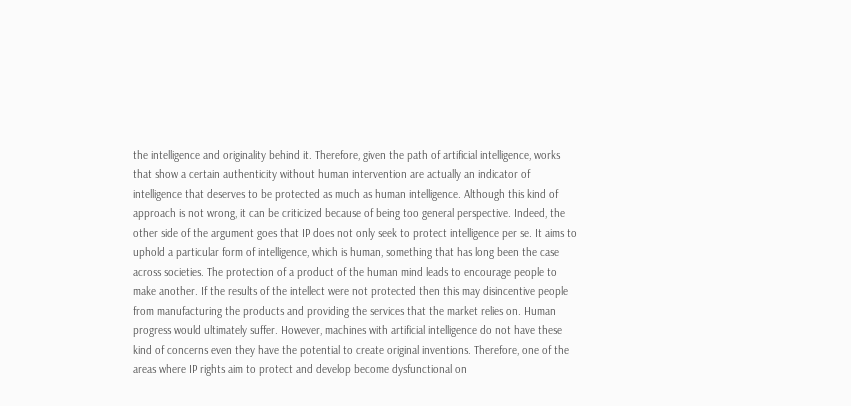the intelligence and originality behind it. Therefore, given the path of artificial intelligence, works that show a certain authenticity without human intervention are actually an indicator of intelligence that deserves to be protected as much as human intelligence. Although this kind of approach is not wrong, it can be criticized because of being too general perspective. Indeed, the other side of the argument goes that IP does not only seek to protect intelligence per se. It aims to uphold a particular form of intelligence, which is human, something that has long been the case across societies. The protection of a product of the human mind leads to encourage people to make another. If the results of the intellect were not protected then this may disincentive people from manufacturing the products and providing the services that the market relies on. Human progress would ultimately suffer. However, machines with artificial intelligence do not have these kind of concerns even they have the potential to create original inventions. Therefore, one of the areas where IP rights aim to protect and develop become dysfunctional on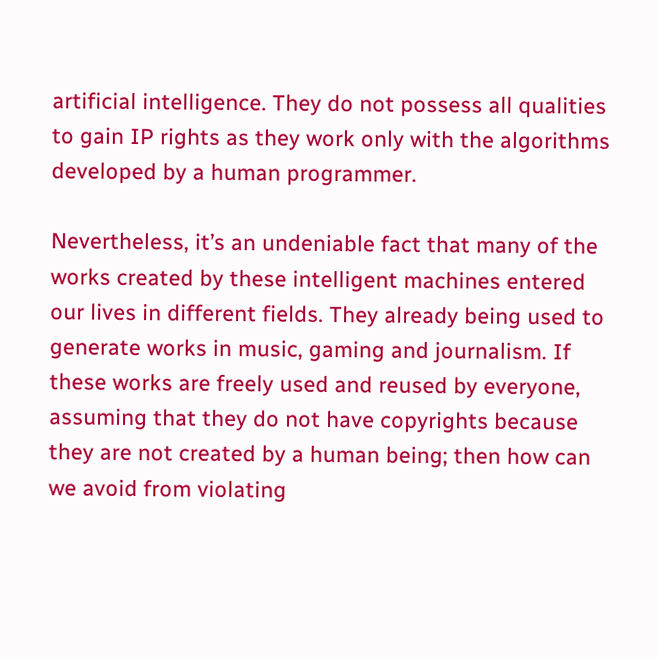artificial intelligence. They do not possess all qualities to gain IP rights as they work only with the algorithms developed by a human programmer.

Nevertheless, it’s an undeniable fact that many of the works created by these intelligent machines entered our lives in different fields. They already being used to generate works in music, gaming and journalism. If these works are freely used and reused by everyone, assuming that they do not have copyrights because they are not created by a human being; then how can we avoid from violating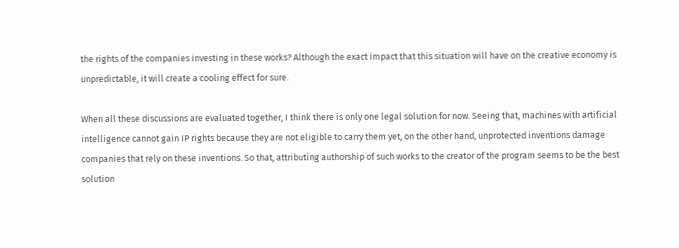the rights of the companies investing in these works? Although the exact impact that this situation will have on the creative economy is unpredictable, it will create a cooling effect for sure.

When all these discussions are evaluated together, I think there is only one legal solution for now. Seeing that, machines with artificial intelligence cannot gain IP rights because they are not eligible to carry them yet, on the other hand, unprotected inventions damage companies that rely on these inventions. So that, attributing authorship of such works to the creator of the program seems to be the best solution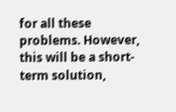for all these problems. However, this will be a short-term solution,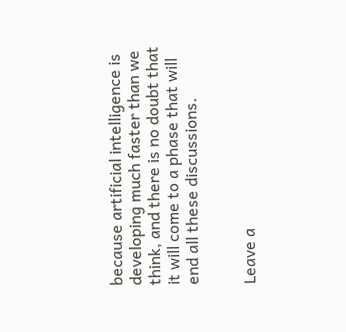because artificial intelligence is developing much faster than we think, and there is no doubt that it will come to a phase that will end all these discussions.


Leave a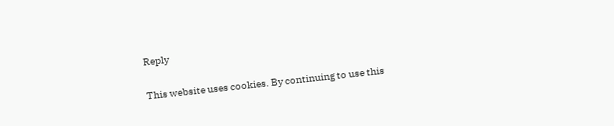Reply

This website uses cookies. By continuing to use this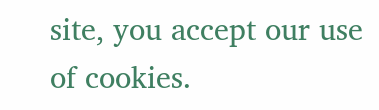site, you accept our use of cookies.